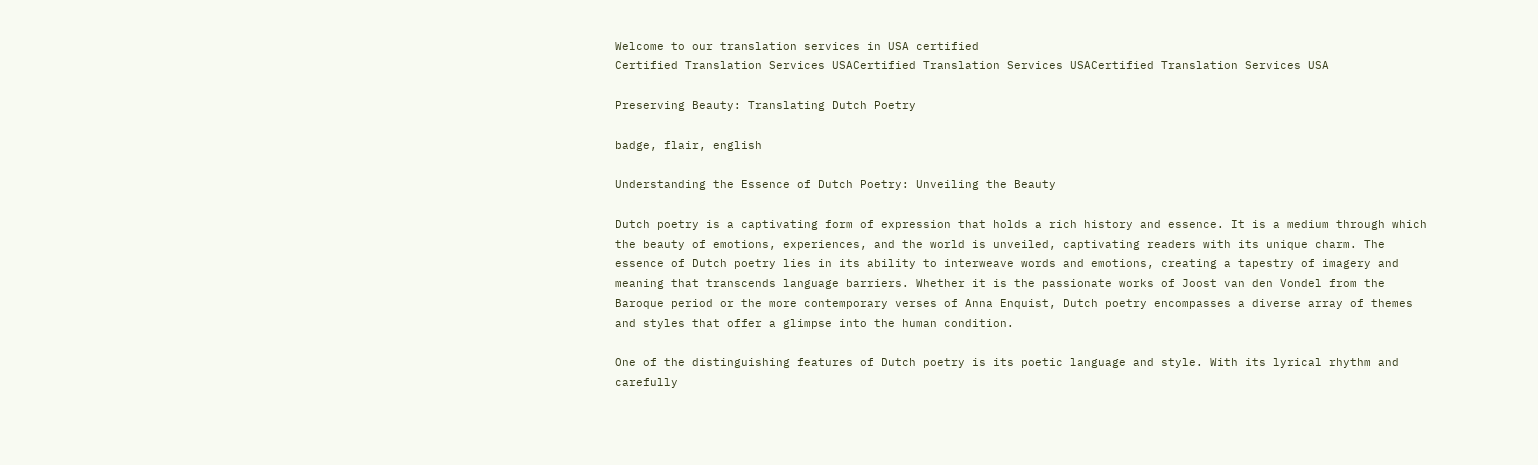Welcome to our translation services in USA certified
Certified Translation Services USACertified Translation Services USACertified Translation Services USA

Preserving Beauty: Translating Dutch Poetry

badge, flair, english

Understanding the Essence of Dutch Poetry: Unveiling the Beauty

Dutch poetry is a captivating form of expression that holds a rich history and essence. It is a medium through which the beauty of emotions, experiences, and the world is unveiled, captivating readers with its unique charm. The essence of Dutch poetry lies in its ability to interweave words and emotions, creating a tapestry of imagery and meaning that transcends language barriers. Whether it is the passionate works of Joost van den Vondel from the Baroque period or the more contemporary verses of Anna Enquist, Dutch poetry encompasses a diverse array of themes and styles that offer a glimpse into the human condition.

One of the distinguishing features of Dutch poetry is its poetic language and style. With its lyrical rhythm and carefully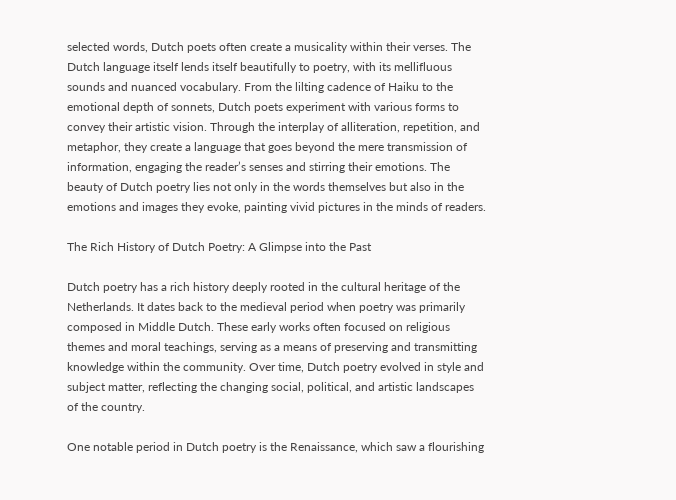selected words, Dutch poets often create a musicality within their verses. The Dutch language itself lends itself beautifully to poetry, with its mellifluous sounds and nuanced vocabulary. From the lilting cadence of Haiku to the emotional depth of sonnets, Dutch poets experiment with various forms to convey their artistic vision. Through the interplay of alliteration, repetition, and metaphor, they create a language that goes beyond the mere transmission of information, engaging the reader’s senses and stirring their emotions. The beauty of Dutch poetry lies not only in the words themselves but also in the emotions and images they evoke, painting vivid pictures in the minds of readers.

The Rich History of Dutch Poetry: A Glimpse into the Past

Dutch poetry has a rich history deeply rooted in the cultural heritage of the Netherlands. It dates back to the medieval period when poetry was primarily composed in Middle Dutch. These early works often focused on religious themes and moral teachings, serving as a means of preserving and transmitting knowledge within the community. Over time, Dutch poetry evolved in style and subject matter, reflecting the changing social, political, and artistic landscapes of the country.

One notable period in Dutch poetry is the Renaissance, which saw a flourishing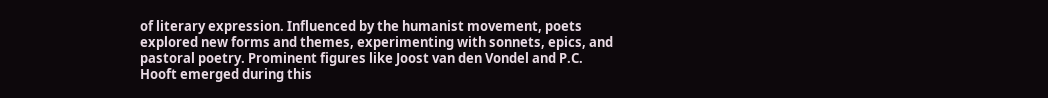of literary expression. Influenced by the humanist movement, poets explored new forms and themes, experimenting with sonnets, epics, and pastoral poetry. Prominent figures like Joost van den Vondel and P.C. Hooft emerged during this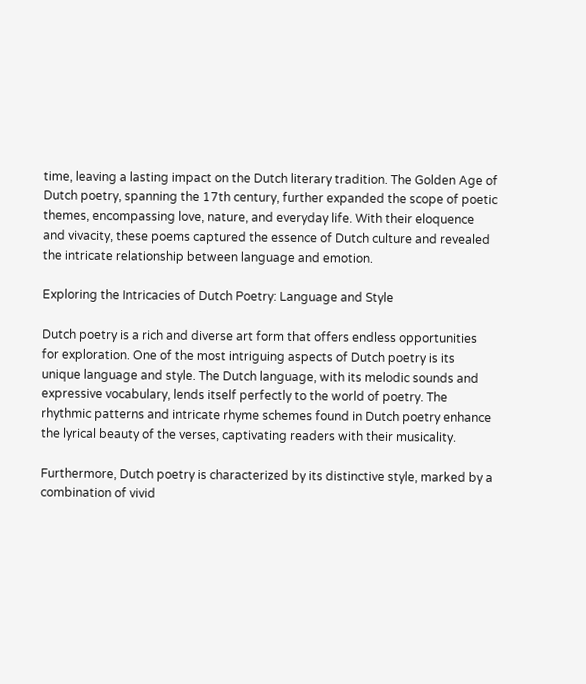time, leaving a lasting impact on the Dutch literary tradition. The Golden Age of Dutch poetry, spanning the 17th century, further expanded the scope of poetic themes, encompassing love, nature, and everyday life. With their eloquence and vivacity, these poems captured the essence of Dutch culture and revealed the intricate relationship between language and emotion.

Exploring the Intricacies of Dutch Poetry: Language and Style

Dutch poetry is a rich and diverse art form that offers endless opportunities for exploration. One of the most intriguing aspects of Dutch poetry is its unique language and style. The Dutch language, with its melodic sounds and expressive vocabulary, lends itself perfectly to the world of poetry. The rhythmic patterns and intricate rhyme schemes found in Dutch poetry enhance the lyrical beauty of the verses, captivating readers with their musicality.

Furthermore, Dutch poetry is characterized by its distinctive style, marked by a combination of vivid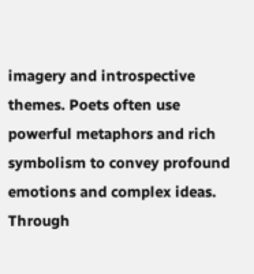imagery and introspective themes. Poets often use powerful metaphors and rich symbolism to convey profound emotions and complex ideas. Through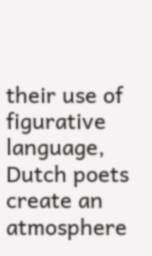their use of figurative language, Dutch poets create an atmosphere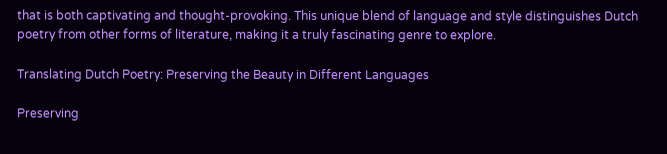that is both captivating and thought-provoking. This unique blend of language and style distinguishes Dutch poetry from other forms of literature, making it a truly fascinating genre to explore.

Translating Dutch Poetry: Preserving the Beauty in Different Languages

Preserving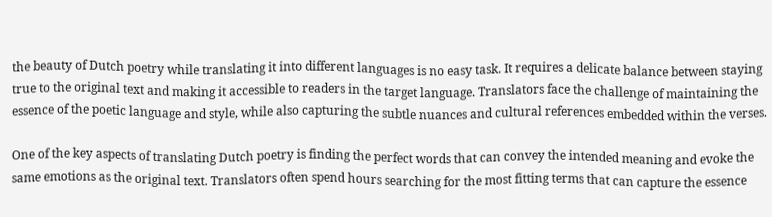the beauty of Dutch poetry while translating it into different languages is no easy task. It requires a delicate balance between staying true to the original text and making it accessible to readers in the target language. Translators face the challenge of maintaining the essence of the poetic language and style, while also capturing the subtle nuances and cultural references embedded within the verses.

One of the key aspects of translating Dutch poetry is finding the perfect words that can convey the intended meaning and evoke the same emotions as the original text. Translators often spend hours searching for the most fitting terms that can capture the essence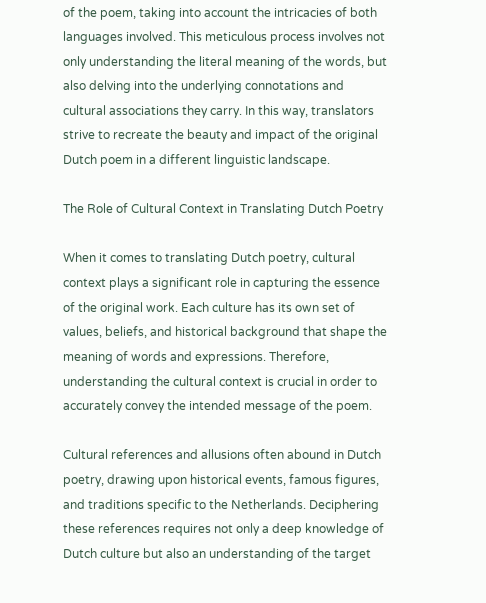of the poem, taking into account the intricacies of both languages involved. This meticulous process involves not only understanding the literal meaning of the words, but also delving into the underlying connotations and cultural associations they carry. In this way, translators strive to recreate the beauty and impact of the original Dutch poem in a different linguistic landscape.

The Role of Cultural Context in Translating Dutch Poetry

When it comes to translating Dutch poetry, cultural context plays a significant role in capturing the essence of the original work. Each culture has its own set of values, beliefs, and historical background that shape the meaning of words and expressions. Therefore, understanding the cultural context is crucial in order to accurately convey the intended message of the poem.

Cultural references and allusions often abound in Dutch poetry, drawing upon historical events, famous figures, and traditions specific to the Netherlands. Deciphering these references requires not only a deep knowledge of Dutch culture but also an understanding of the target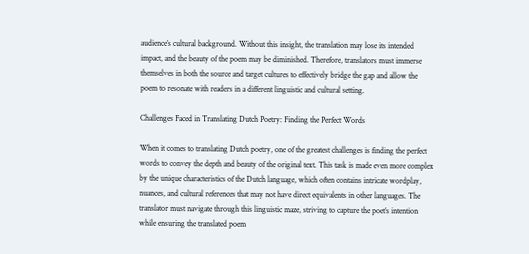audience’s cultural background. Without this insight, the translation may lose its intended impact, and the beauty of the poem may be diminished. Therefore, translators must immerse themselves in both the source and target cultures to effectively bridge the gap and allow the poem to resonate with readers in a different linguistic and cultural setting.

Challenges Faced in Translating Dutch Poetry: Finding the Perfect Words

When it comes to translating Dutch poetry, one of the greatest challenges is finding the perfect words to convey the depth and beauty of the original text. This task is made even more complex by the unique characteristics of the Dutch language, which often contains intricate wordplay, nuances, and cultural references that may not have direct equivalents in other languages. The translator must navigate through this linguistic maze, striving to capture the poet’s intention while ensuring the translated poem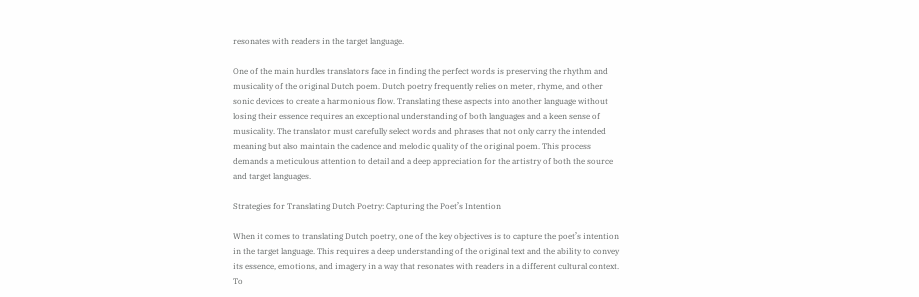resonates with readers in the target language.

One of the main hurdles translators face in finding the perfect words is preserving the rhythm and musicality of the original Dutch poem. Dutch poetry frequently relies on meter, rhyme, and other sonic devices to create a harmonious flow. Translating these aspects into another language without losing their essence requires an exceptional understanding of both languages and a keen sense of musicality. The translator must carefully select words and phrases that not only carry the intended meaning but also maintain the cadence and melodic quality of the original poem. This process demands a meticulous attention to detail and a deep appreciation for the artistry of both the source and target languages.

Strategies for Translating Dutch Poetry: Capturing the Poet’s Intention

When it comes to translating Dutch poetry, one of the key objectives is to capture the poet’s intention in the target language. This requires a deep understanding of the original text and the ability to convey its essence, emotions, and imagery in a way that resonates with readers in a different cultural context. To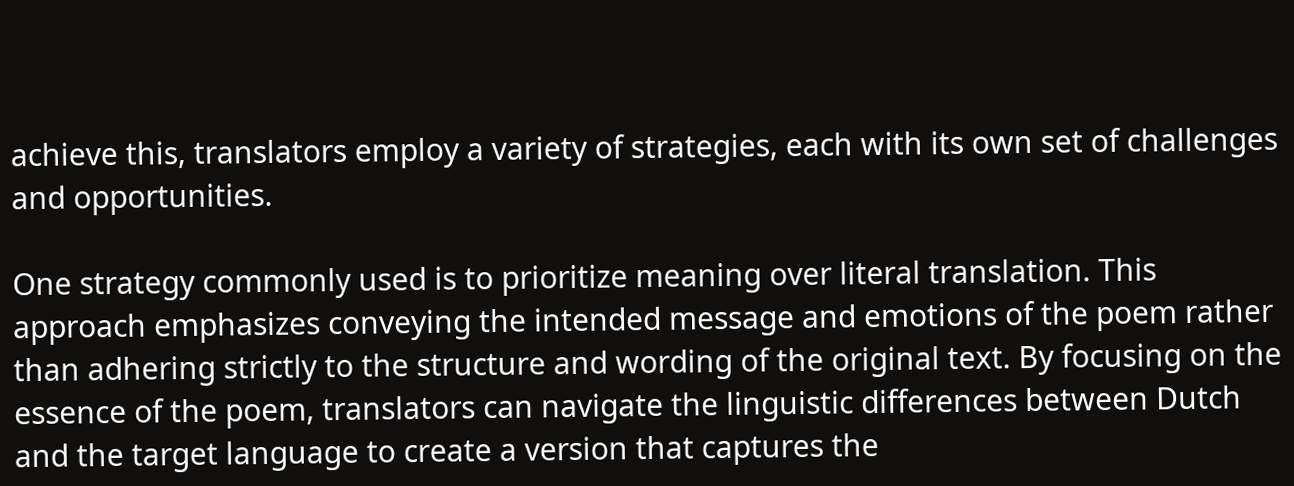achieve this, translators employ a variety of strategies, each with its own set of challenges and opportunities.

One strategy commonly used is to prioritize meaning over literal translation. This approach emphasizes conveying the intended message and emotions of the poem rather than adhering strictly to the structure and wording of the original text. By focusing on the essence of the poem, translators can navigate the linguistic differences between Dutch and the target language to create a version that captures the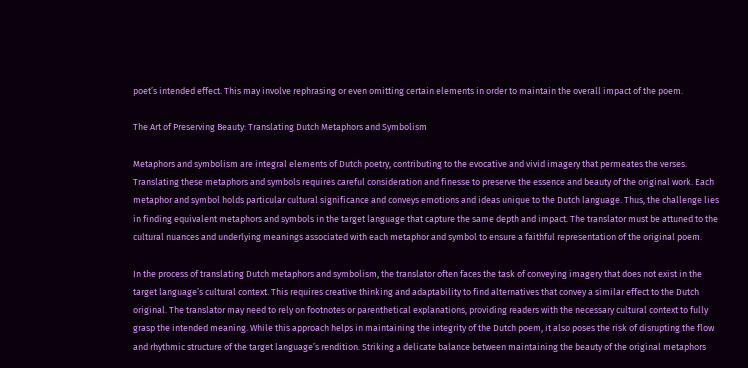poet’s intended effect. This may involve rephrasing or even omitting certain elements in order to maintain the overall impact of the poem.

The Art of Preserving Beauty: Translating Dutch Metaphors and Symbolism

Metaphors and symbolism are integral elements of Dutch poetry, contributing to the evocative and vivid imagery that permeates the verses. Translating these metaphors and symbols requires careful consideration and finesse to preserve the essence and beauty of the original work. Each metaphor and symbol holds particular cultural significance and conveys emotions and ideas unique to the Dutch language. Thus, the challenge lies in finding equivalent metaphors and symbols in the target language that capture the same depth and impact. The translator must be attuned to the cultural nuances and underlying meanings associated with each metaphor and symbol to ensure a faithful representation of the original poem.

In the process of translating Dutch metaphors and symbolism, the translator often faces the task of conveying imagery that does not exist in the target language’s cultural context. This requires creative thinking and adaptability to find alternatives that convey a similar effect to the Dutch original. The translator may need to rely on footnotes or parenthetical explanations, providing readers with the necessary cultural context to fully grasp the intended meaning. While this approach helps in maintaining the integrity of the Dutch poem, it also poses the risk of disrupting the flow and rhythmic structure of the target language’s rendition. Striking a delicate balance between maintaining the beauty of the original metaphors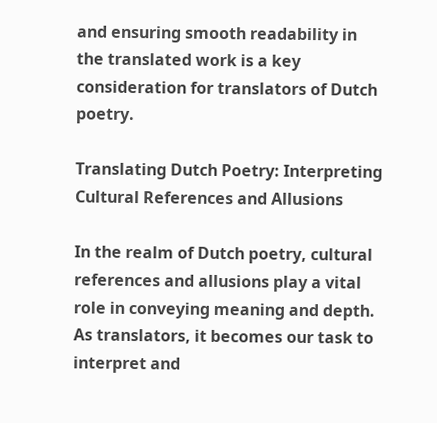and ensuring smooth readability in the translated work is a key consideration for translators of Dutch poetry.

Translating Dutch Poetry: Interpreting Cultural References and Allusions

In the realm of Dutch poetry, cultural references and allusions play a vital role in conveying meaning and depth. As translators, it becomes our task to interpret and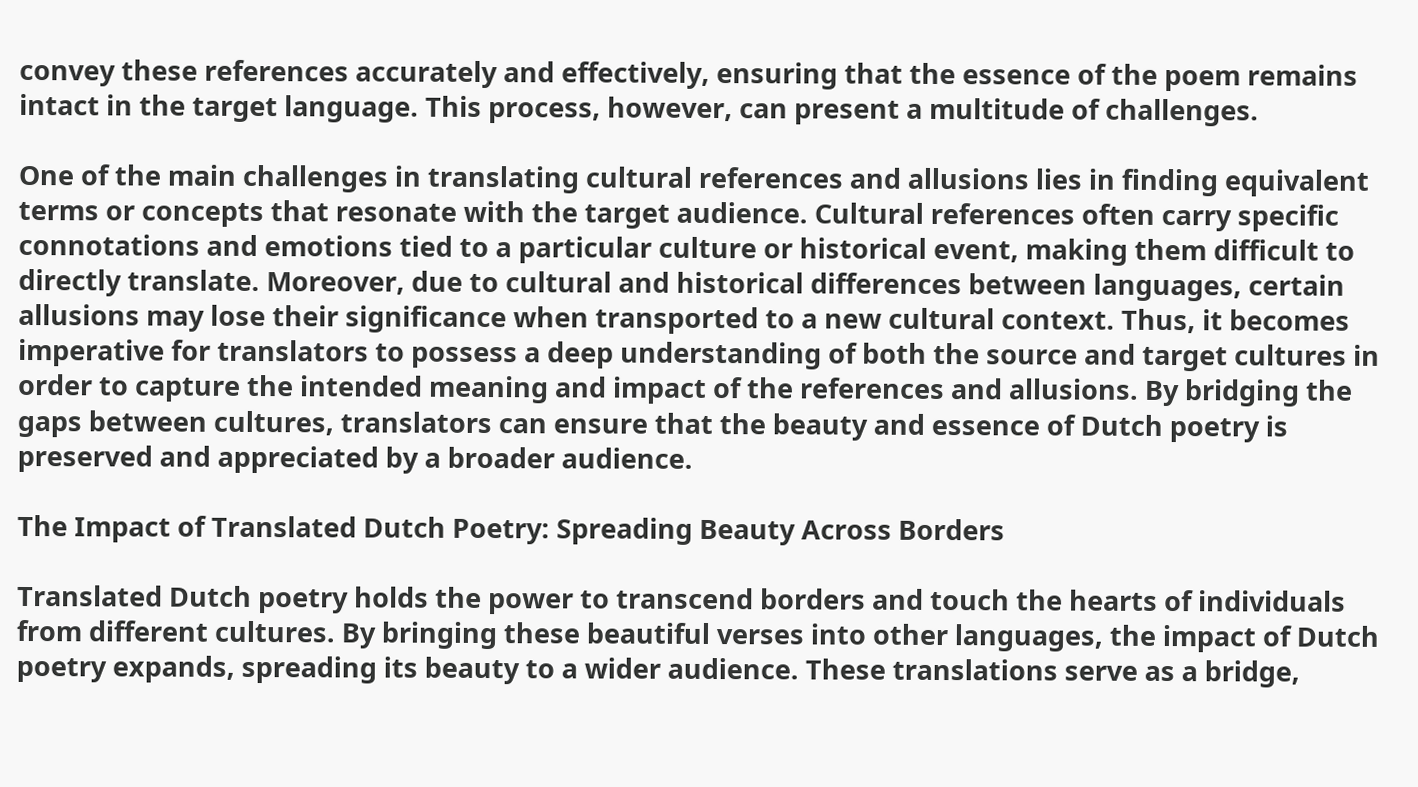convey these references accurately and effectively, ensuring that the essence of the poem remains intact in the target language. This process, however, can present a multitude of challenges.

One of the main challenges in translating cultural references and allusions lies in finding equivalent terms or concepts that resonate with the target audience. Cultural references often carry specific connotations and emotions tied to a particular culture or historical event, making them difficult to directly translate. Moreover, due to cultural and historical differences between languages, certain allusions may lose their significance when transported to a new cultural context. Thus, it becomes imperative for translators to possess a deep understanding of both the source and target cultures in order to capture the intended meaning and impact of the references and allusions. By bridging the gaps between cultures, translators can ensure that the beauty and essence of Dutch poetry is preserved and appreciated by a broader audience.

The Impact of Translated Dutch Poetry: Spreading Beauty Across Borders

Translated Dutch poetry holds the power to transcend borders and touch the hearts of individuals from different cultures. By bringing these beautiful verses into other languages, the impact of Dutch poetry expands, spreading its beauty to a wider audience. These translations serve as a bridge,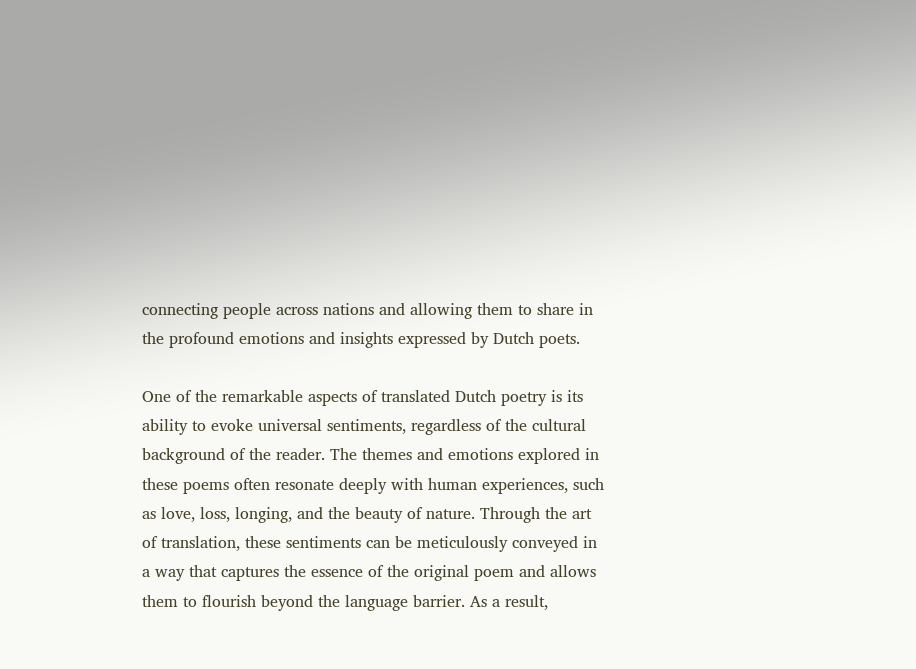connecting people across nations and allowing them to share in the profound emotions and insights expressed by Dutch poets.

One of the remarkable aspects of translated Dutch poetry is its ability to evoke universal sentiments, regardless of the cultural background of the reader. The themes and emotions explored in these poems often resonate deeply with human experiences, such as love, loss, longing, and the beauty of nature. Through the art of translation, these sentiments can be meticulously conveyed in a way that captures the essence of the original poem and allows them to flourish beyond the language barrier. As a result,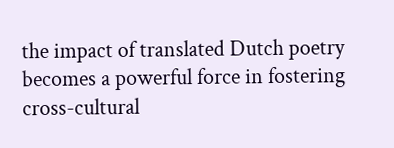the impact of translated Dutch poetry becomes a powerful force in fostering cross-cultural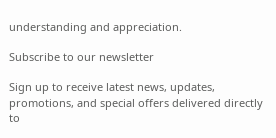understanding and appreciation.

Subscribe to our newsletter

Sign up to receive latest news, updates, promotions, and special offers delivered directly to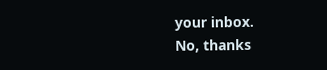your inbox.
No, thanks